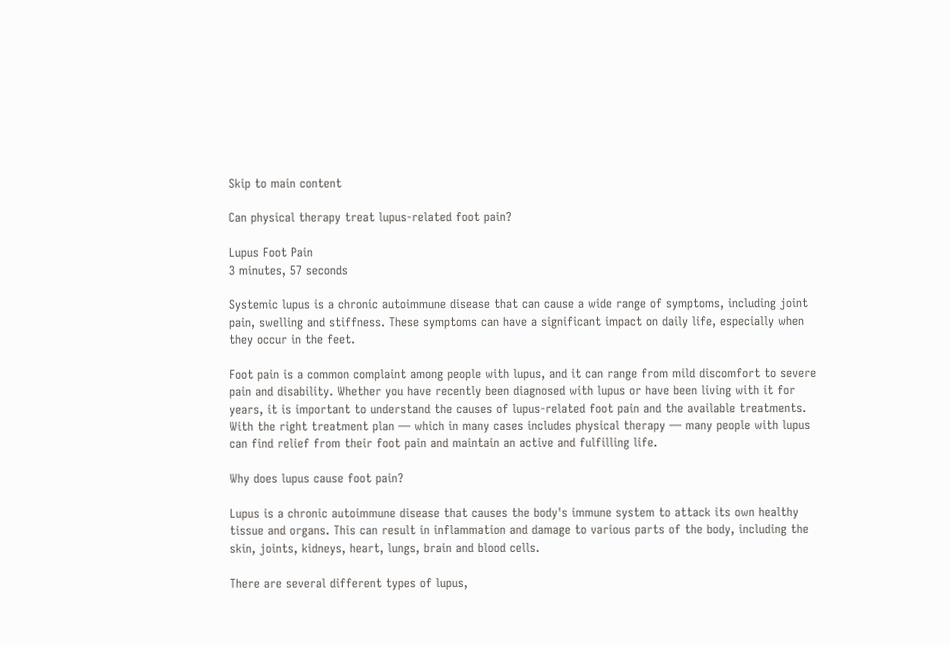Skip to main content

Can physical therapy treat lupus-related foot pain?

Lupus Foot Pain
3 minutes, 57 seconds

Systemic lupus is a chronic autoimmune disease that can cause a wide range of symptoms, including joint pain, swelling and stiffness. These symptoms can have a significant impact on daily life, especially when they occur in the feet.

Foot pain is a common complaint among people with lupus, and it can range from mild discomfort to severe pain and disability. Whether you have recently been diagnosed with lupus or have been living with it for years, it is important to understand the causes of lupus-related foot pain and the available treatments. With the right treatment plan — which in many cases includes physical therapy — many people with lupus can find relief from their foot pain and maintain an active and fulfilling life.

Why does lupus cause foot pain?

Lupus is a chronic autoimmune disease that causes the body's immune system to attack its own healthy tissue and organs. This can result in inflammation and damage to various parts of the body, including the skin, joints, kidneys, heart, lungs, brain and blood cells.

There are several different types of lupus,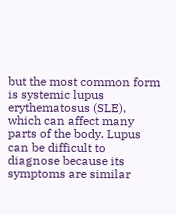but the most common form is systemic lupus erythematosus (SLE), which can affect many parts of the body. Lupus can be difficult to diagnose because its symptoms are similar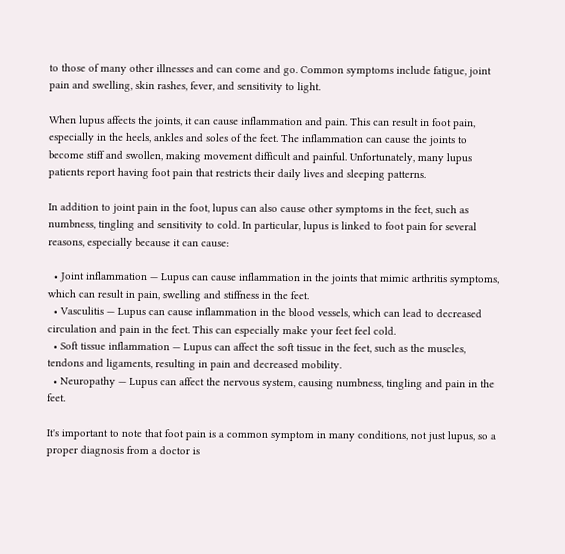to those of many other illnesses and can come and go. Common symptoms include fatigue, joint pain and swelling, skin rashes, fever, and sensitivity to light.

When lupus affects the joints, it can cause inflammation and pain. This can result in foot pain, especially in the heels, ankles and soles of the feet. The inflammation can cause the joints to become stiff and swollen, making movement difficult and painful. Unfortunately, many lupus patients report having foot pain that restricts their daily lives and sleeping patterns.

In addition to joint pain in the foot, lupus can also cause other symptoms in the feet, such as numbness, tingling and sensitivity to cold. In particular, lupus is linked to foot pain for several reasons, especially because it can cause:

  • Joint inflammation — Lupus can cause inflammation in the joints that mimic arthritis symptoms, which can result in pain, swelling and stiffness in the feet.
  • Vasculitis — Lupus can cause inflammation in the blood vessels, which can lead to decreased circulation and pain in the feet. This can especially make your feet feel cold.
  • Soft tissue inflammation — Lupus can affect the soft tissue in the feet, such as the muscles, tendons and ligaments, resulting in pain and decreased mobility.
  • Neuropathy — Lupus can affect the nervous system, causing numbness, tingling and pain in the feet.

It's important to note that foot pain is a common symptom in many conditions, not just lupus, so a proper diagnosis from a doctor is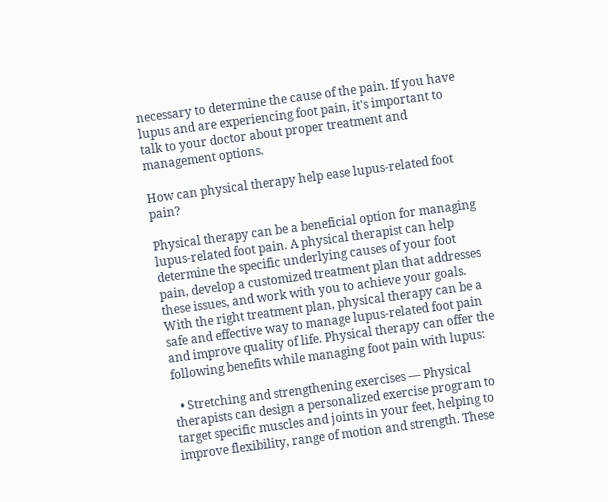necessary to determine the cause of the pain. If you have lupus and are experiencing foot pain, it's important to talk to your doctor about proper treatment and management options.

How can physical therapy help ease lupus-related foot pain?

Physical therapy can be a beneficial option for managing lupus-related foot pain. A physical therapist can help determine the specific underlying causes of your foot pain, develop a customized treatment plan that addresses these issues, and work with you to achieve your goals. With the right treatment plan, physical therapy can be a safe and effective way to manage lupus-related foot pain and improve quality of life. Physical therapy can offer the following benefits while managing foot pain with lupus:

  • Stretching and strengthening exercises — Physical therapists can design a personalized exercise program to target specific muscles and joints in your feet, helping to improve flexibility, range of motion and strength. These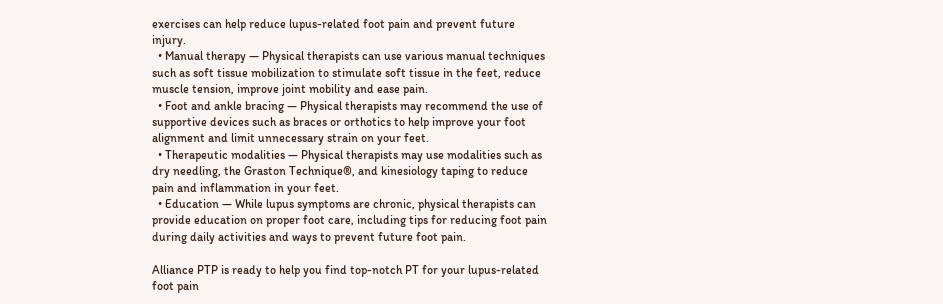exercises can help reduce lupus-related foot pain and prevent future injury.
  • Manual therapy — Physical therapists can use various manual techniques such as soft tissue mobilization to stimulate soft tissue in the feet, reduce muscle tension, improve joint mobility and ease pain.
  • Foot and ankle bracing — Physical therapists may recommend the use of supportive devices such as braces or orthotics to help improve your foot alignment and limit unnecessary strain on your feet.
  • Therapeutic modalities — Physical therapists may use modalities such as dry needling, the Graston Technique®, and kinesiology taping to reduce pain and inflammation in your feet.
  • Education — While lupus symptoms are chronic, physical therapists can provide education on proper foot care, including tips for reducing foot pain during daily activities and ways to prevent future foot pain.

Alliance PTP is ready to help you find top-notch PT for your lupus-related foot pain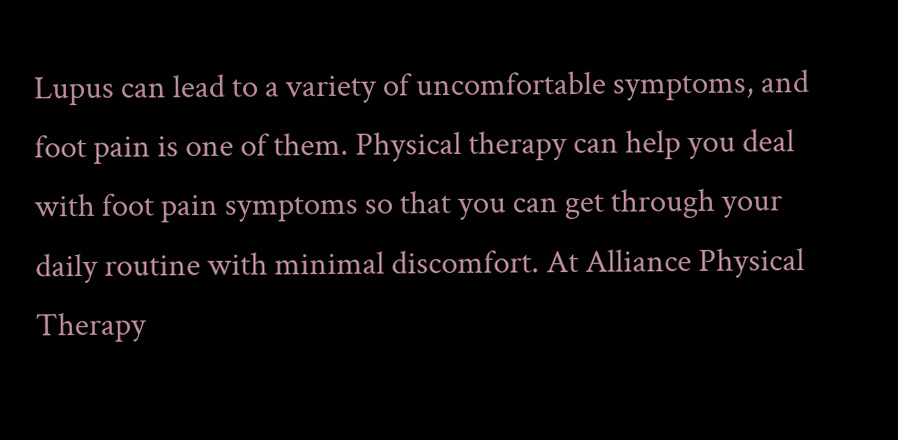Lupus can lead to a variety of uncomfortable symptoms, and foot pain is one of them. Physical therapy can help you deal with foot pain symptoms so that you can get through your daily routine with minimal discomfort. At Alliance Physical Therapy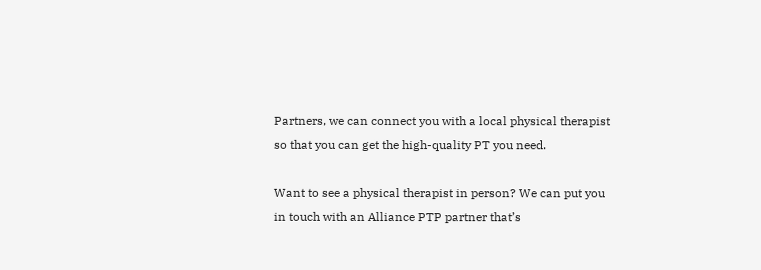Partners, we can connect you with a local physical therapist so that you can get the high-quality PT you need.

Want to see a physical therapist in person? We can put you in touch with an Alliance PTP partner that’s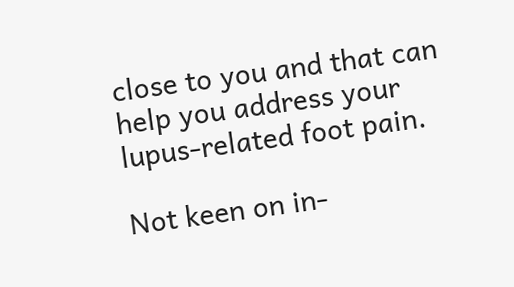close to you and that can help you address your lupus-related foot pain.

Not keen on in-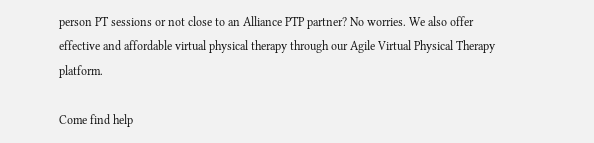person PT sessions or not close to an Alliance PTP partner? No worries. We also offer effective and affordable virtual physical therapy through our Agile Virtual Physical Therapy platform.

Come find help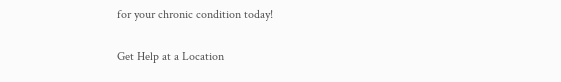for your chronic condition today!

Get Help at a Location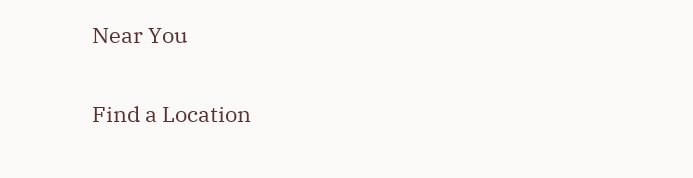Near You

Find a Location